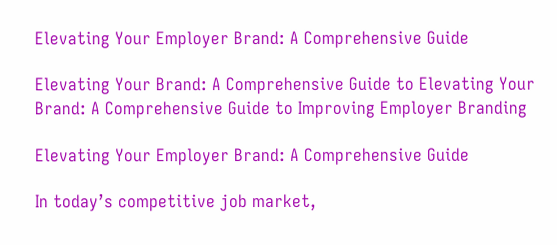Elevating Your Employer Brand: A Comprehensive Guide

Elevating Your Brand: A Comprehensive Guide to Elevating Your Brand: A Comprehensive Guide to Improving Employer Branding

Elevating Your Employer Brand: A Comprehensive Guide

In today’s competitive job market,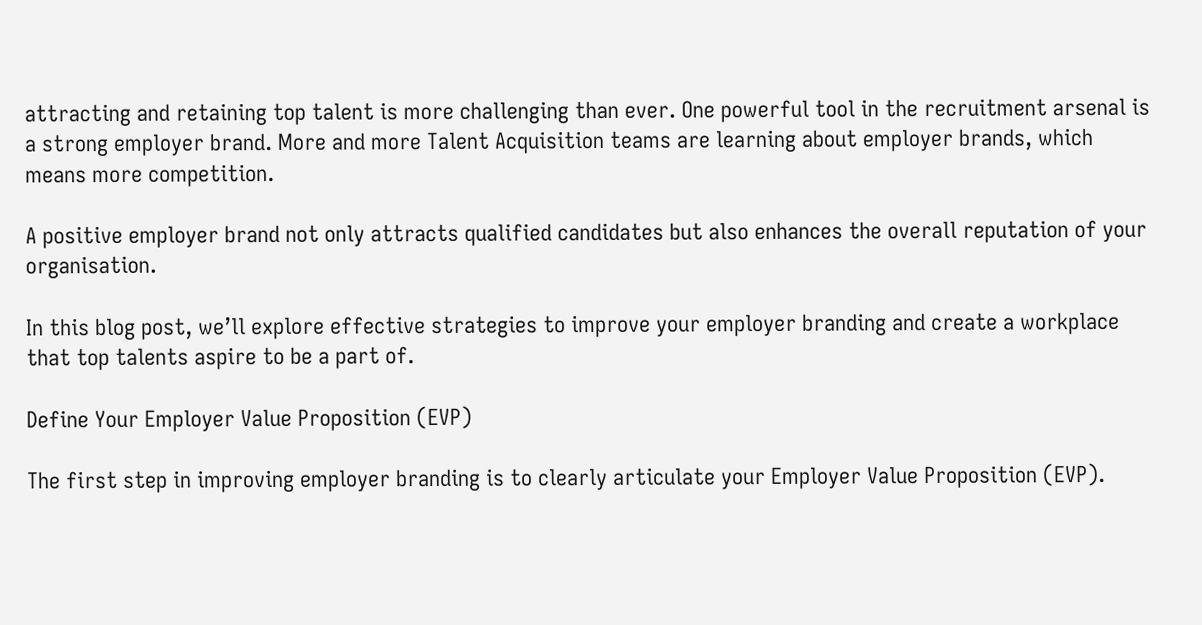attracting and retaining top talent is more challenging than ever. One powerful tool in the recruitment arsenal is a strong employer brand. More and more Talent Acquisition teams are learning about employer brands, which means more competition.

A positive employer brand not only attracts qualified candidates but also enhances the overall reputation of your organisation.

In this blog post, we’ll explore effective strategies to improve your employer branding and create a workplace that top talents aspire to be a part of.

Define Your Employer Value Proposition (EVP)

The first step in improving employer branding is to clearly articulate your Employer Value Proposition (EVP).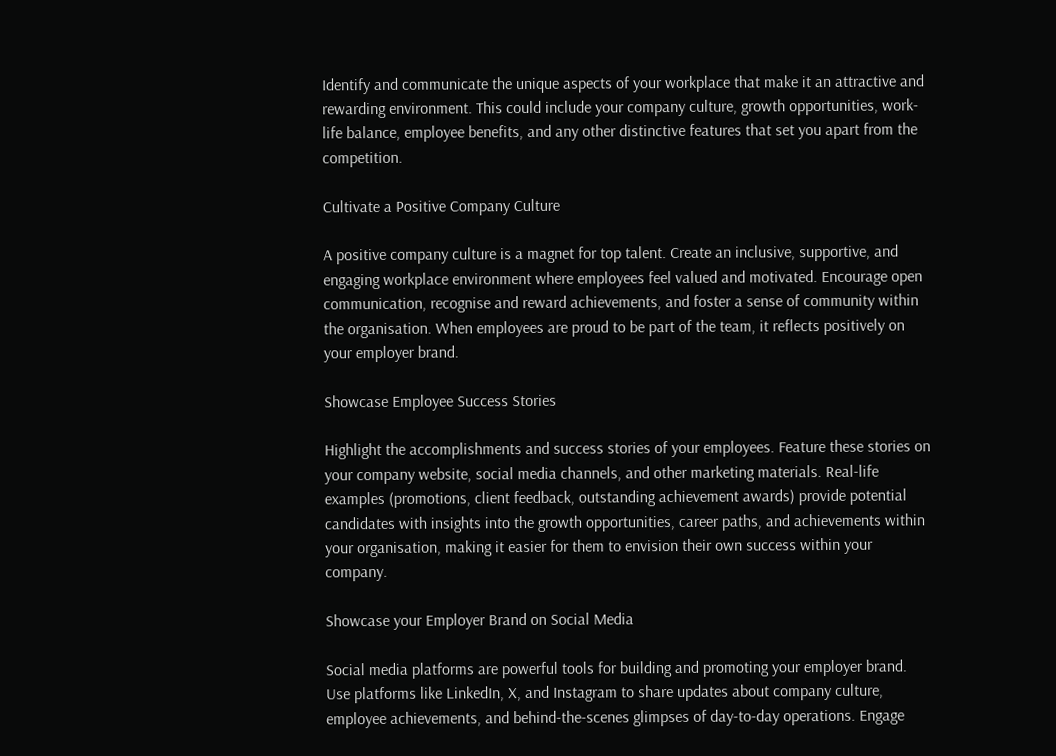Identify and communicate the unique aspects of your workplace that make it an attractive and rewarding environment. This could include your company culture, growth opportunities, work-life balance, employee benefits, and any other distinctive features that set you apart from the competition.

Cultivate a Positive Company Culture

A positive company culture is a magnet for top talent. Create an inclusive, supportive, and engaging workplace environment where employees feel valued and motivated. Encourage open communication, recognise and reward achievements, and foster a sense of community within the organisation. When employees are proud to be part of the team, it reflects positively on your employer brand.

Showcase Employee Success Stories

Highlight the accomplishments and success stories of your employees. Feature these stories on your company website, social media channels, and other marketing materials. Real-life examples (promotions, client feedback, outstanding achievement awards) provide potential candidates with insights into the growth opportunities, career paths, and achievements within your organisation, making it easier for them to envision their own success within your company.

Showcase your Employer Brand on Social Media

Social media platforms are powerful tools for building and promoting your employer brand. Use platforms like LinkedIn, X, and Instagram to share updates about company culture, employee achievements, and behind-the-scenes glimpses of day-to-day operations. Engage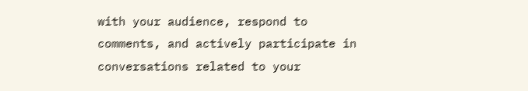with your audience, respond to comments, and actively participate in conversations related to your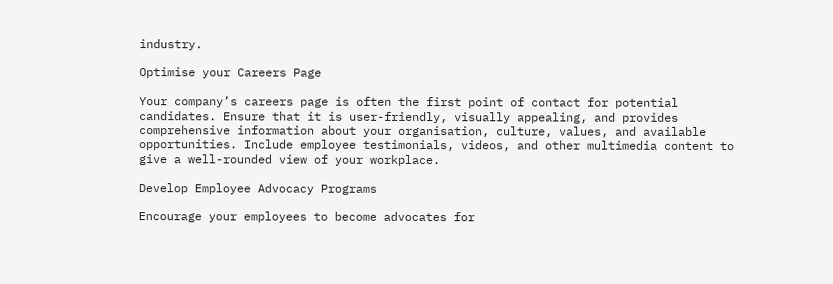industry.

Optimise your Careers Page

Your company’s careers page is often the first point of contact for potential candidates. Ensure that it is user-friendly, visually appealing, and provides comprehensive information about your organisation, culture, values, and available opportunities. Include employee testimonials, videos, and other multimedia content to give a well-rounded view of your workplace.

Develop Employee Advocacy Programs

Encourage your employees to become advocates for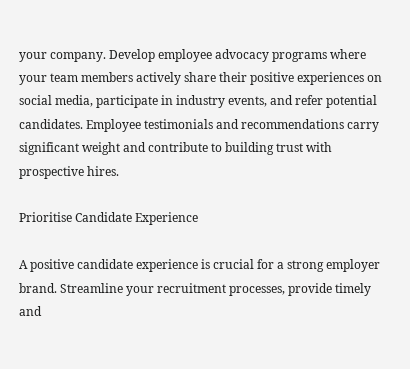your company. Develop employee advocacy programs where your team members actively share their positive experiences on social media, participate in industry events, and refer potential candidates. Employee testimonials and recommendations carry significant weight and contribute to building trust with prospective hires.

Prioritise Candidate Experience

A positive candidate experience is crucial for a strong employer brand. Streamline your recruitment processes, provide timely and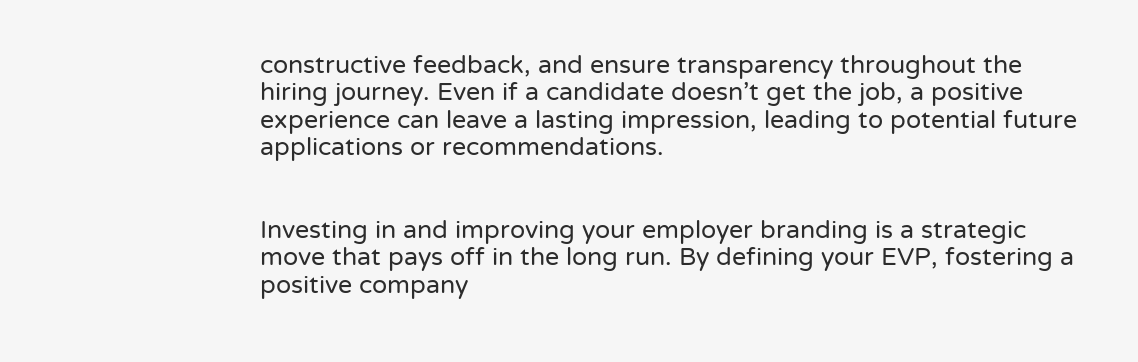constructive feedback, and ensure transparency throughout the hiring journey. Even if a candidate doesn’t get the job, a positive experience can leave a lasting impression, leading to potential future applications or recommendations.


Investing in and improving your employer branding is a strategic move that pays off in the long run. By defining your EVP, fostering a positive company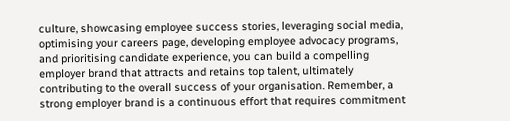culture, showcasing employee success stories, leveraging social media, optimising your careers page, developing employee advocacy programs, and prioritising candidate experience, you can build a compelling employer brand that attracts and retains top talent, ultimately contributing to the overall success of your organisation. Remember, a strong employer brand is a continuous effort that requires commitment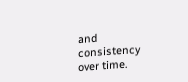and consistency over time.